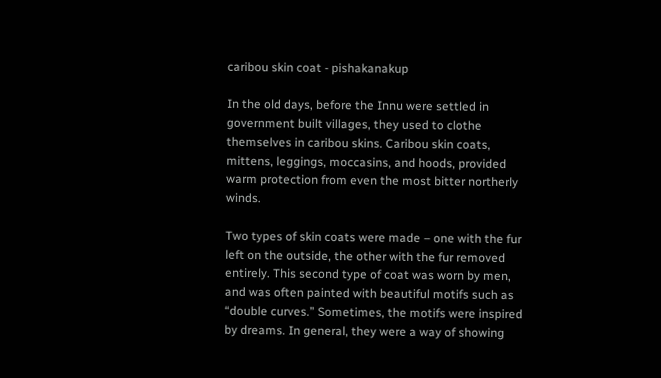caribou skin coat - pishakanakup

In the old days, before the Innu were settled in government built villages, they used to clothe themselves in caribou skins. Caribou skin coats, mittens, leggings, moccasins, and hoods, provided warm protection from even the most bitter northerly winds.

Two types of skin coats were made – one with the fur left on the outside, the other with the fur removed entirely. This second type of coat was worn by men, and was often painted with beautiful motifs such as “double curves.” Sometimes, the motifs were inspired by dreams. In general, they were a way of showing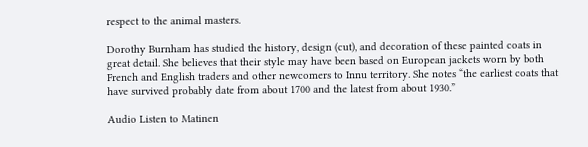respect to the animal masters.

Dorothy Burnham has studied the history, design (cut), and decoration of these painted coats in great detail. She believes that their style may have been based on European jackets worn by both French and English traders and other newcomers to Innu territory. She notes “the earliest coats that have survived probably date from about 1700 and the latest from about 1930.”

Audio Listen to Matinen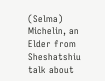(Selma) Michelin, an Elder from Sheshatshiu talk about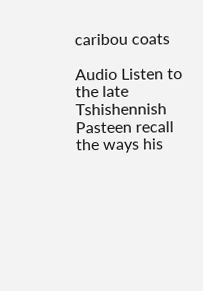caribou coats

Audio Listen to the late Tshishennish Pasteen recall the ways his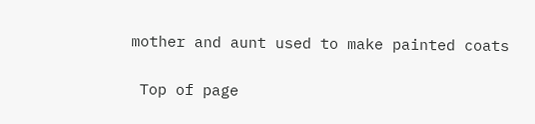mother and aunt used to make painted coats

 Top of page